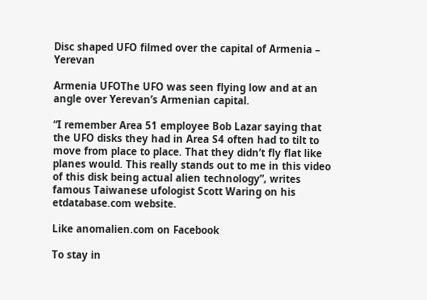Disc shaped UFO filmed over the capital of Armenia – Yerevan

Armenia UFOThe UFO was seen flying low and at an angle over Yerevan’s Armenian capital.

“I remember Area 51 employee Bob Lazar saying that the UFO disks they had in Area S4 often had to tilt to move from place to place. That they didn’t fly flat like planes would. This really stands out to me in this video of this disk being actual alien technology”, writes famous Taiwanese ufologist Scott Waring on his etdatabase.com website.

Like anomalien.com on Facebook

To stay in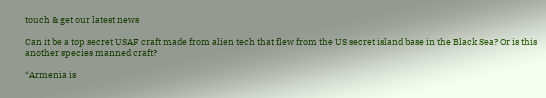touch & get our latest news

Can it be a top secret USAF craft made from alien tech that flew from the US secret island base in the Black Sea? Or is this another species manned craft?

“Armenia is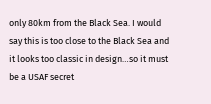only 80km from the Black Sea. I would say this is too close to the Black Sea and it looks too classic in design…so it must be a USAF secret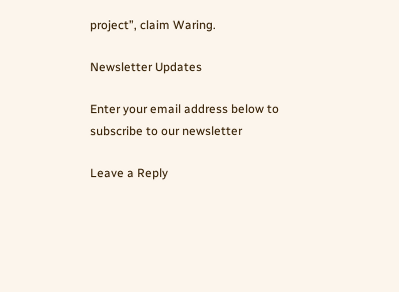project”, claim Waring.

Newsletter Updates

Enter your email address below to subscribe to our newsletter

Leave a Reply